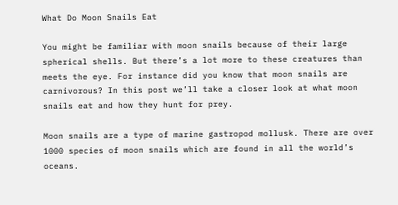What Do Moon Snails Eat

You might be familiar with moon snails because of their large spherical shells. But there’s a lot more to these creatures than meets the eye. For instance did you know that moon snails are carnivorous? In this post we’ll take a closer look at what moon snails eat and how they hunt for prey.

Moon snails are a type of marine gastropod mollusk. There are over 1000 species of moon snails which are found in all the world’s oceans.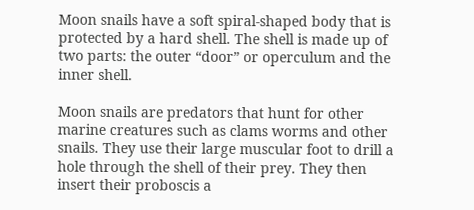Moon snails have a soft spiral-shaped body that is protected by a hard shell. The shell is made up of two parts: the outer “door” or operculum and the inner shell.

Moon snails are predators that hunt for other marine creatures such as clams worms and other snails. They use their large muscular foot to drill a hole through the shell of their prey. They then insert their proboscis a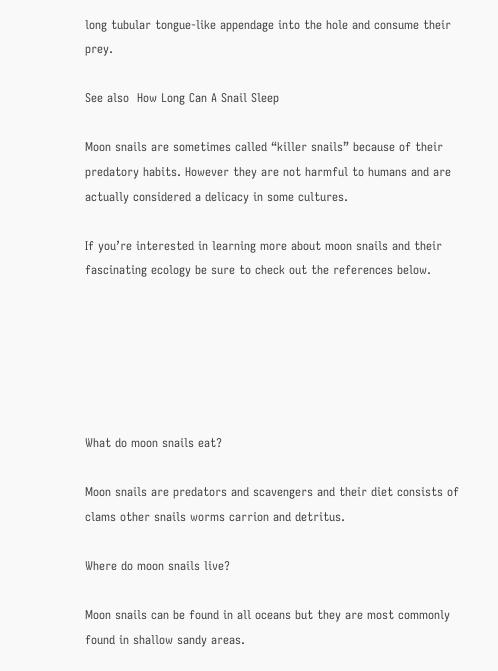long tubular tongue-like appendage into the hole and consume their prey.

See also  How Long Can A Snail Sleep

Moon snails are sometimes called “killer snails” because of their predatory habits. However they are not harmful to humans and are actually considered a delicacy in some cultures.

If you’re interested in learning more about moon snails and their fascinating ecology be sure to check out the references below.






What do moon snails eat?

Moon snails are predators and scavengers and their diet consists of clams other snails worms carrion and detritus.

Where do moon snails live?

Moon snails can be found in all oceans but they are most commonly found in shallow sandy areas.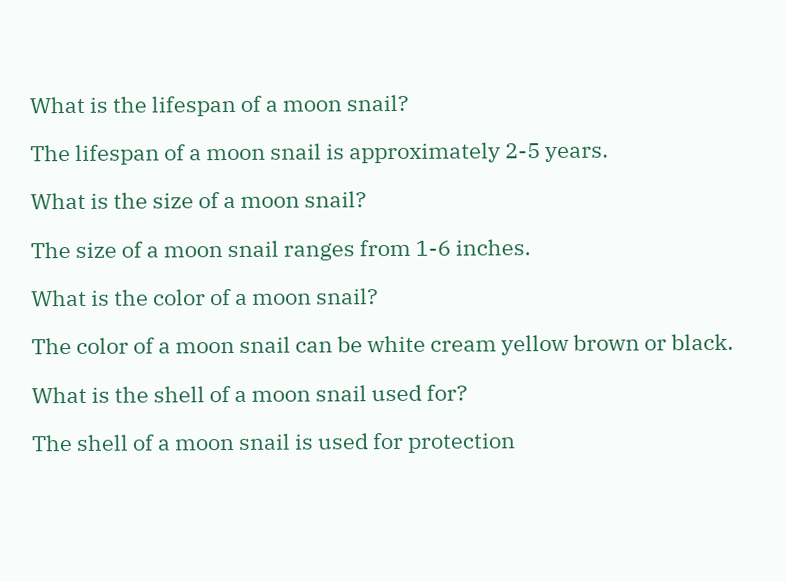What is the lifespan of a moon snail?

The lifespan of a moon snail is approximately 2-5 years.

What is the size of a moon snail?

The size of a moon snail ranges from 1-6 inches.

What is the color of a moon snail?

The color of a moon snail can be white cream yellow brown or black.

What is the shell of a moon snail used for?

The shell of a moon snail is used for protection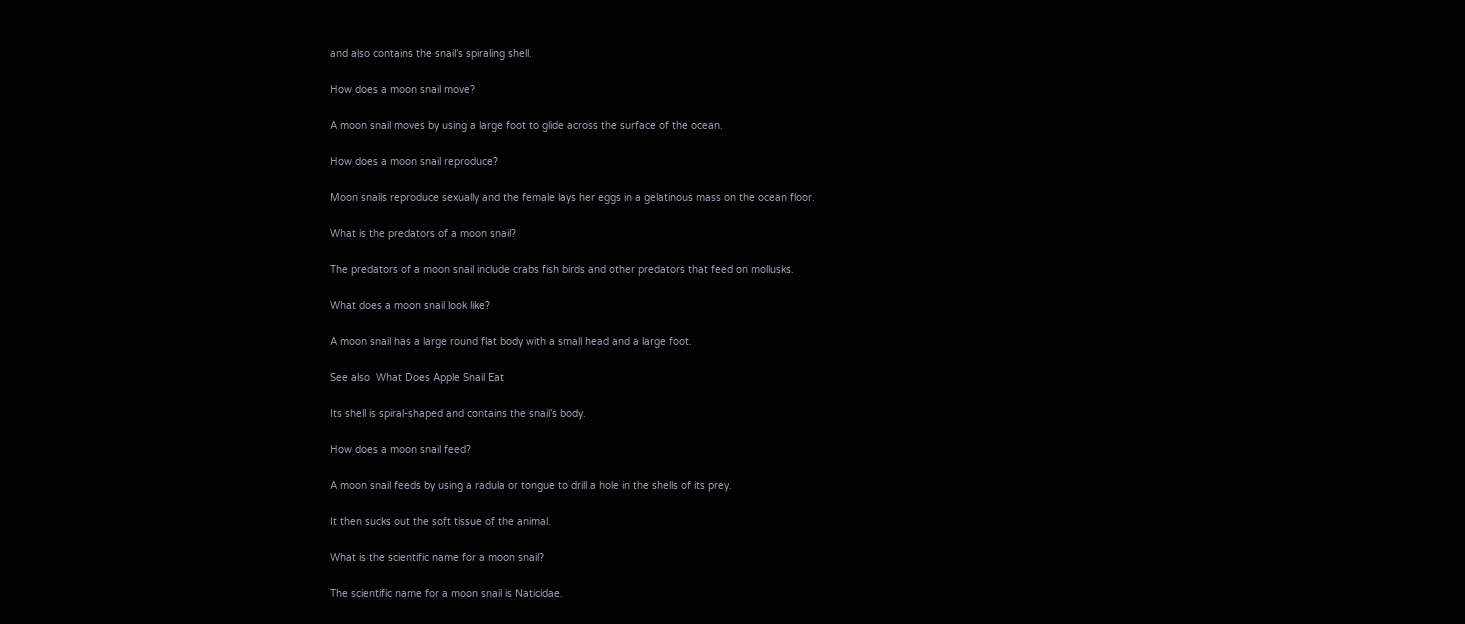and also contains the snail’s spiraling shell.

How does a moon snail move?

A moon snail moves by using a large foot to glide across the surface of the ocean.

How does a moon snail reproduce?

Moon snails reproduce sexually and the female lays her eggs in a gelatinous mass on the ocean floor.

What is the predators of a moon snail?

The predators of a moon snail include crabs fish birds and other predators that feed on mollusks.

What does a moon snail look like?

A moon snail has a large round flat body with a small head and a large foot.

See also  What Does Apple Snail Eat

Its shell is spiral-shaped and contains the snail’s body.

How does a moon snail feed?

A moon snail feeds by using a radula or tongue to drill a hole in the shells of its prey.

It then sucks out the soft tissue of the animal.

What is the scientific name for a moon snail?

The scientific name for a moon snail is Naticidae.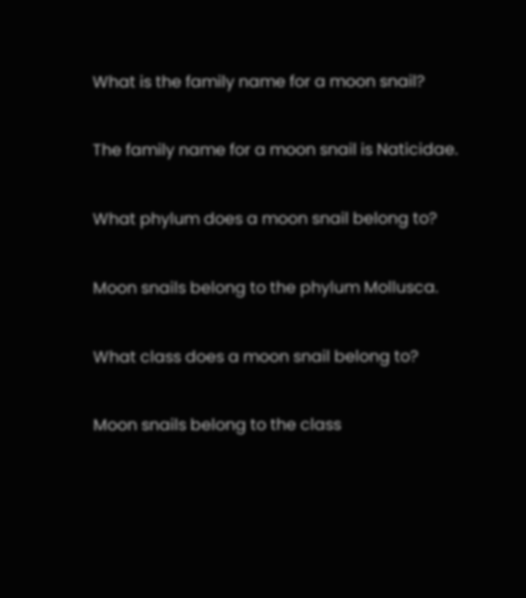What is the family name for a moon snail?

The family name for a moon snail is Naticidae.

What phylum does a moon snail belong to?

Moon snails belong to the phylum Mollusca.

What class does a moon snail belong to?

Moon snails belong to the class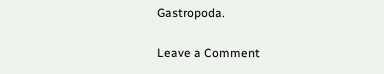Gastropoda.

Leave a Comment